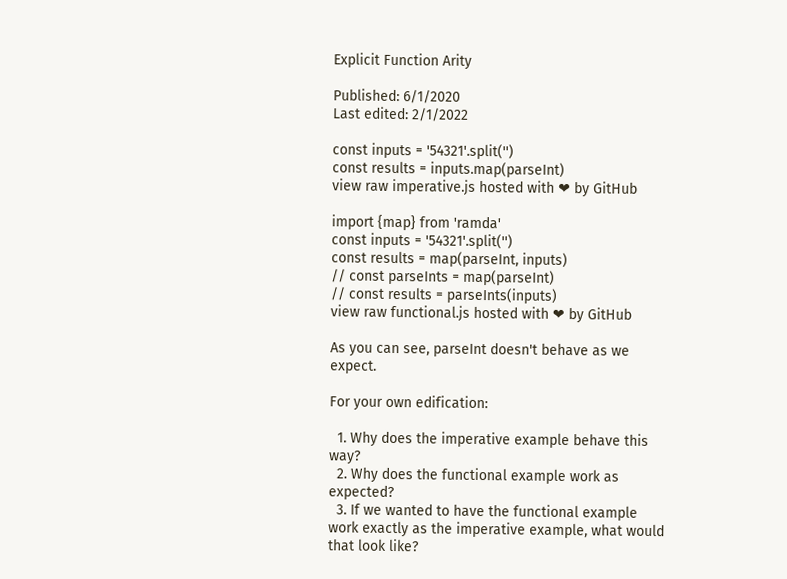Explicit Function Arity

Published: 6/1/2020
Last edited: 2/1/2022

const inputs = '54321'.split('')
const results = inputs.map(parseInt)
view raw imperative.js hosted with ❤ by GitHub

import {map} from 'ramda'
const inputs = '54321'.split('')
const results = map(parseInt, inputs)
// const parseInts = map(parseInt)
// const results = parseInts(inputs)
view raw functional.js hosted with ❤ by GitHub

As you can see, parseInt doesn't behave as we expect.

For your own edification:

  1. Why does the imperative example behave this way?
  2. Why does the functional example work as expected?
  3. If we wanted to have the functional example work exactly as the imperative example, what would that look like?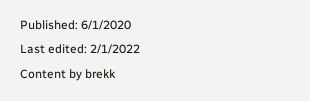Published: 6/1/2020
Last edited: 2/1/2022
Content by brekk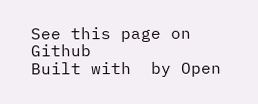See this page on Github
Built with  by Open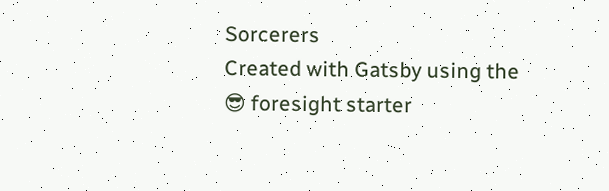Sorcerers
Created with Gatsby using the 😎 foresight starter